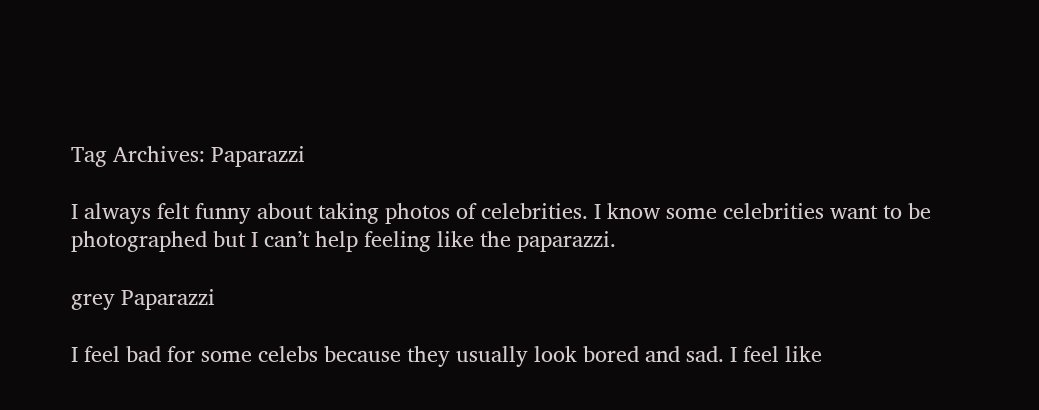Tag Archives: Paparazzi

I always felt funny about taking photos of celebrities. I know some celebrities want to be photographed but I can’t help feeling like the paparazzi.

grey Paparazzi

I feel bad for some celebs because they usually look bored and sad. I feel like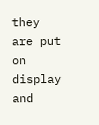they are put on display and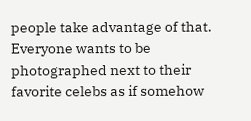people take advantage of that. Everyone wants to be photographed next to their favorite celebs as if somehow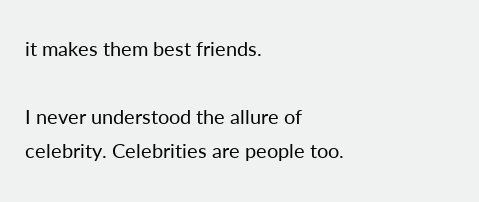it makes them best friends.

I never understood the allure of celebrity. Celebrities are people too.